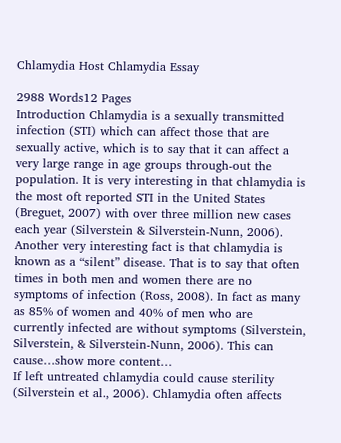Chlamydia Host Chlamydia Essay

2988 Words12 Pages
Introduction Chlamydia is a sexually transmitted infection (STI) which can affect those that are sexually active, which is to say that it can affect a very large range in age groups through-out the population. It is very interesting in that chlamydia is the most oft reported STI in the United States (Breguet, 2007) with over three million new cases each year (Silverstein & Silverstein-Nunn, 2006). Another very interesting fact is that chlamydia is known as a “silent” disease. That is to say that often times in both men and women there are no symptoms of infection (Ross, 2008). In fact as many as 85% of women and 40% of men who are currently infected are without symptoms (Silverstein, Silverstein, & Silverstein-Nunn, 2006). This can cause…show more content…
If left untreated chlamydia could cause sterility (Silverstein et al., 2006). Chlamydia often affects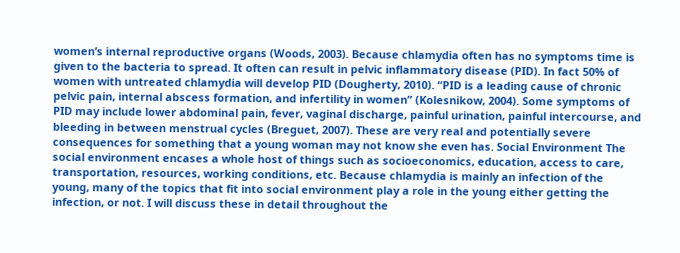women’s internal reproductive organs (Woods, 2003). Because chlamydia often has no symptoms time is given to the bacteria to spread. It often can result in pelvic inflammatory disease (PID). In fact 50% of women with untreated chlamydia will develop PID (Dougherty, 2010). “PID is a leading cause of chronic pelvic pain, internal abscess formation, and infertility in women” (Kolesnikow, 2004). Some symptoms of PID may include lower abdominal pain, fever, vaginal discharge, painful urination, painful intercourse, and bleeding in between menstrual cycles (Breguet, 2007). These are very real and potentially severe consequences for something that a young woman may not know she even has. Social Environment The social environment encases a whole host of things such as socioeconomics, education, access to care, transportation, resources, working conditions, etc. Because chlamydia is mainly an infection of the young, many of the topics that fit into social environment play a role in the young either getting the infection, or not. I will discuss these in detail throughout the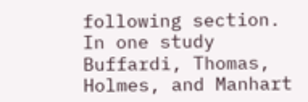following section. In one study Buffardi, Thomas, Holmes, and Manhart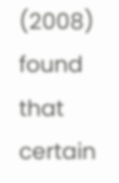(2008) found that certain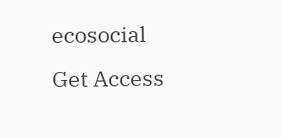ecosocial
Get Access